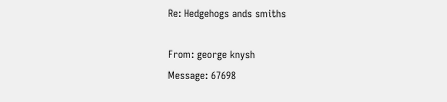Re: Hedgehogs ands smiths

From: george knysh
Message: 67698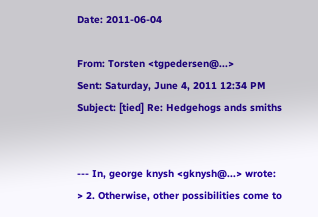Date: 2011-06-04

From: Torsten <tgpedersen@...>
Sent: Saturday, June 4, 2011 12:34 PM
Subject: [tied] Re: Hedgehogs ands smiths


--- In, george knysh <gknysh@...> wrote:
> 2. Otherwise, other possibilities come to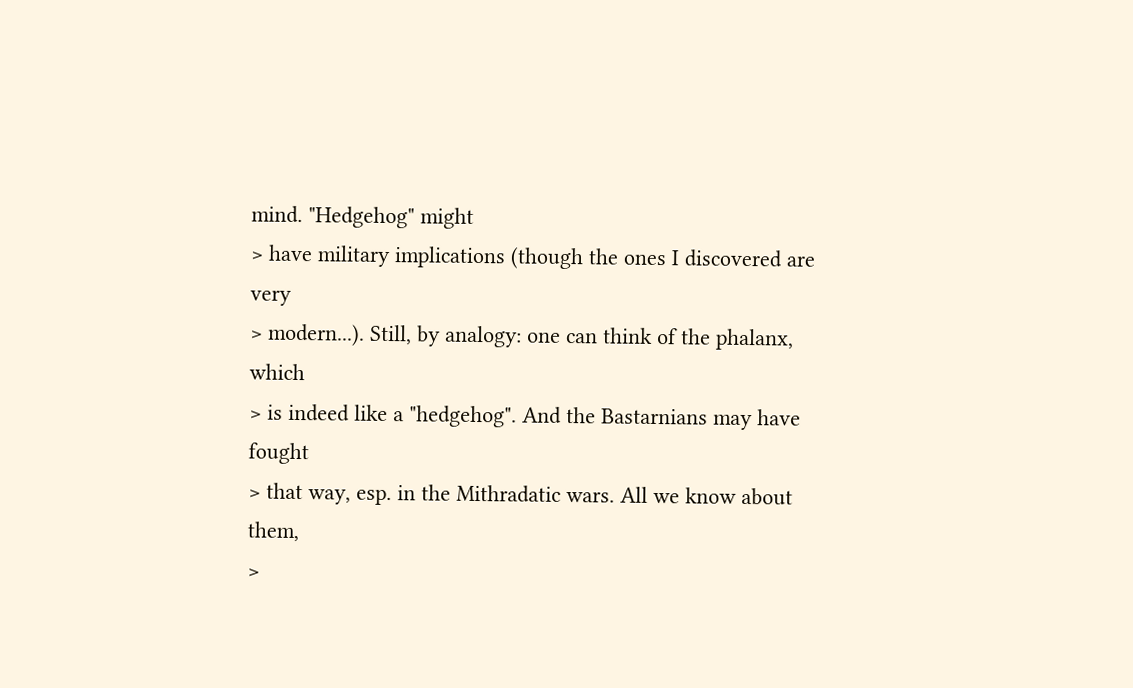mind. "Hedgehog" might
> have military implications (though the ones I discovered are very
> modern...). Still, by analogy: one can think of the phalanx, which
> is indeed like a "hedgehog". And the Bastarnians may have fought
> that way, esp. in the Mithradatic wars. All we know about them,
>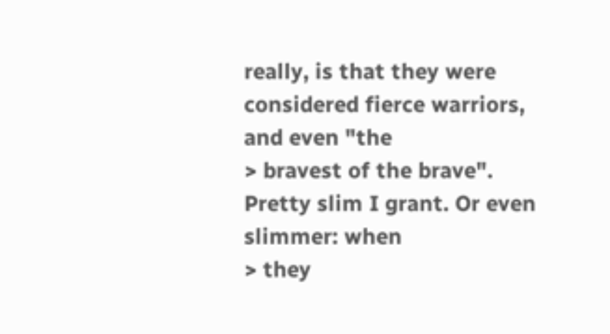really, is that they were considered fierce warriors, and even "the
> bravest of the brave". Pretty slim I grant. Or even slimmer: when
> they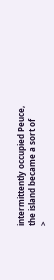intermittently occupied Peuce, the island became a sort of
>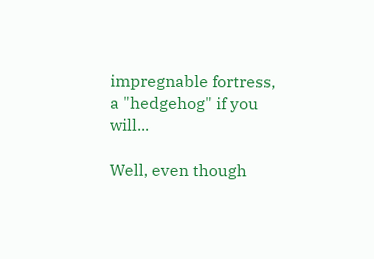impregnable fortress, a "hedgehog" if you will...

Well, even though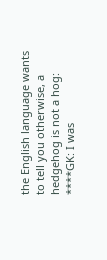the English language wants to tell you otherwise, a hedgehog is not a hog:
****GK: I was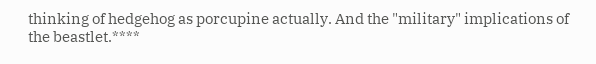thinking of hedgehog as porcupine actually. And the "military" implications of the beastlet.****